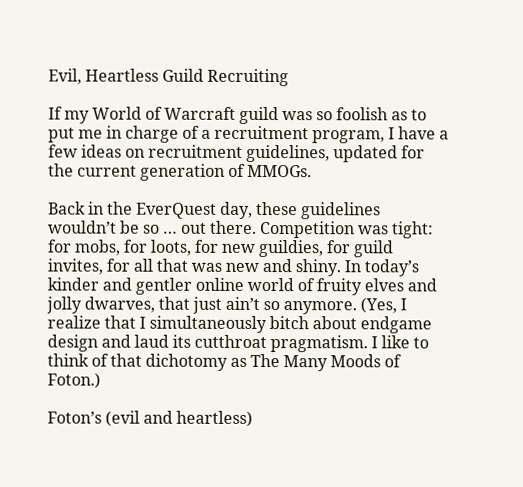Evil, Heartless Guild Recruiting

If my World of Warcraft guild was so foolish as to put me in charge of a recruitment program, I have a few ideas on recruitment guidelines, updated for the current generation of MMOGs.

Back in the EverQuest day, these guidelines wouldn’t be so … out there. Competition was tight: for mobs, for loots, for new guildies, for guild invites, for all that was new and shiny. In today’s kinder and gentler online world of fruity elves and jolly dwarves, that just ain’t so anymore. (Yes, I realize that I simultaneously bitch about endgame design and laud its cutthroat pragmatism. I like to think of that dichotomy as The Many Moods of Foton.)

Foton’s (evil and heartless)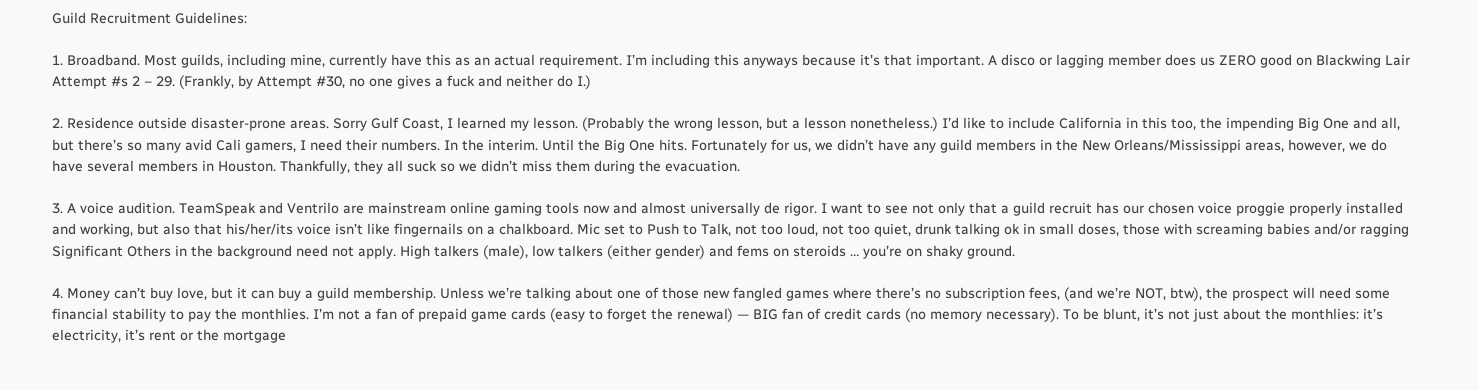Guild Recruitment Guidelines:

1. Broadband. Most guilds, including mine, currently have this as an actual requirement. I’m including this anyways because it’s that important. A disco or lagging member does us ZERO good on Blackwing Lair Attempt #s 2 – 29. (Frankly, by Attempt #30, no one gives a fuck and neither do I.)

2. Residence outside disaster-prone areas. Sorry Gulf Coast, I learned my lesson. (Probably the wrong lesson, but a lesson nonetheless.) I’d like to include California in this too, the impending Big One and all, but there’s so many avid Cali gamers, I need their numbers. In the interim. Until the Big One hits. Fortunately for us, we didn’t have any guild members in the New Orleans/Mississippi areas, however, we do have several members in Houston. Thankfully, they all suck so we didn’t miss them during the evacuation.

3. A voice audition. TeamSpeak and Ventrilo are mainstream online gaming tools now and almost universally de rigor. I want to see not only that a guild recruit has our chosen voice proggie properly installed and working, but also that his/her/its voice isn’t like fingernails on a chalkboard. Mic set to Push to Talk, not too loud, not too quiet, drunk talking ok in small doses, those with screaming babies and/or ragging Significant Others in the background need not apply. High talkers (male), low talkers (either gender) and fems on steroids … you’re on shaky ground.

4. Money can’t buy love, but it can buy a guild membership. Unless we’re talking about one of those new fangled games where there’s no subscription fees, (and we’re NOT, btw), the prospect will need some financial stability to pay the monthlies. I’m not a fan of prepaid game cards (easy to forget the renewal) — BIG fan of credit cards (no memory necessary). To be blunt, it’s not just about the monthlies: it’s electricity, it’s rent or the mortgage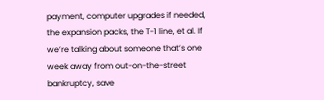payment, computer upgrades if needed, the expansion packs, the T-1 line, et al. If we’re talking about someone that’s one week away from out-on-the-street bankruptcy, save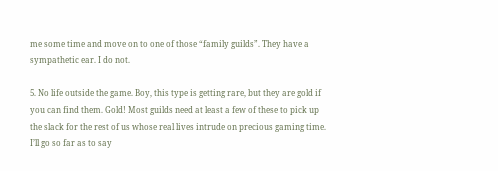me some time and move on to one of those “family guilds”. They have a sympathetic ear. I do not.

5. No life outside the game. Boy, this type is getting rare, but they are gold if you can find them. Gold! Most guilds need at least a few of these to pick up the slack for the rest of us whose real lives intrude on precious gaming time. I’ll go so far as to say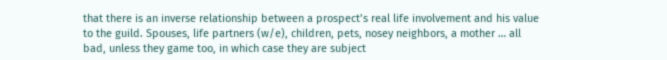that there is an inverse relationship between a prospect’s real life involvement and his value to the guild. Spouses, life partners (w/e), children, pets, nosey neighbors, a mother … all bad, unless they game too, in which case they are subject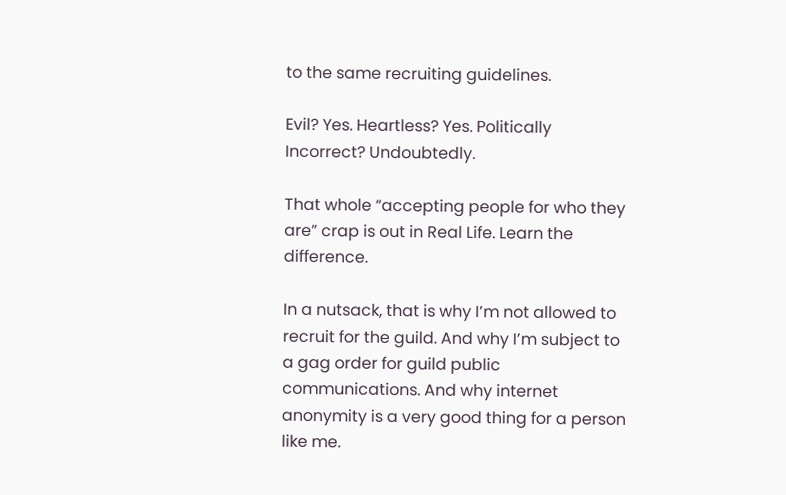to the same recruiting guidelines.

Evil? Yes. Heartless? Yes. Politically Incorrect? Undoubtedly.

That whole “accepting people for who they are” crap is out in Real Life. Learn the difference.

In a nutsack, that is why I’m not allowed to recruit for the guild. And why I’m subject to a gag order for guild public communications. And why internet anonymity is a very good thing for a person like me.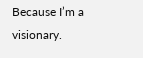Because I’m a visionary.